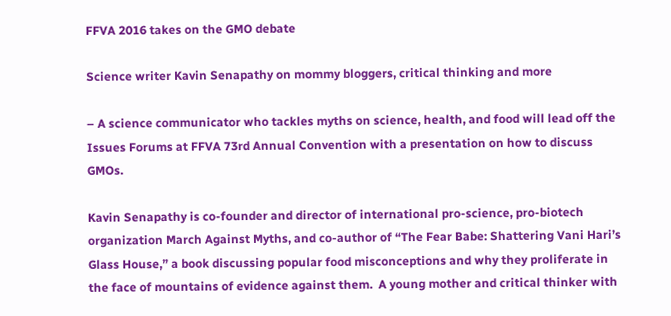FFVA 2016 takes on the GMO debate

Science writer Kavin Senapathy on mommy bloggers, critical thinking and more

– A science communicator who tackles myths on science, health, and food will lead off the Issues Forums at FFVA 73rd Annual Convention with a presentation on how to discuss GMOs.

Kavin Senapathy is co-founder and director of international pro-science, pro-biotech organization March Against Myths, and co-author of “The Fear Babe: Shattering Vani Hari’s Glass House,” a book discussing popular food misconceptions and why they proliferate in the face of mountains of evidence against them.  A young mother and critical thinker with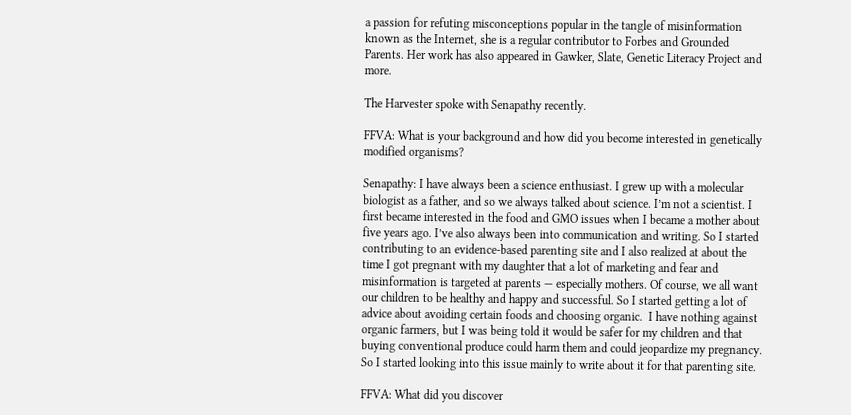a passion for refuting misconceptions popular in the tangle of misinformation known as the Internet, she is a regular contributor to Forbes and Grounded Parents. Her work has also appeared in Gawker, Slate, Genetic Literacy Project and more.

The Harvester spoke with Senapathy recently.

FFVA: What is your background and how did you become interested in genetically modified organisms?

Senapathy: I have always been a science enthusiast. I grew up with a molecular biologist as a father, and so we always talked about science. I’m not a scientist. I first became interested in the food and GMO issues when I became a mother about five years ago. I’ve also always been into communication and writing. So I started contributing to an evidence-based parenting site and I also realized at about the time I got pregnant with my daughter that a lot of marketing and fear and misinformation is targeted at parents — especially mothers. Of course, we all want our children to be healthy and happy and successful. So I started getting a lot of advice about avoiding certain foods and choosing organic.  I have nothing against organic farmers, but I was being told it would be safer for my children and that buying conventional produce could harm them and could jeopardize my pregnancy. So I started looking into this issue mainly to write about it for that parenting site.

FFVA: What did you discover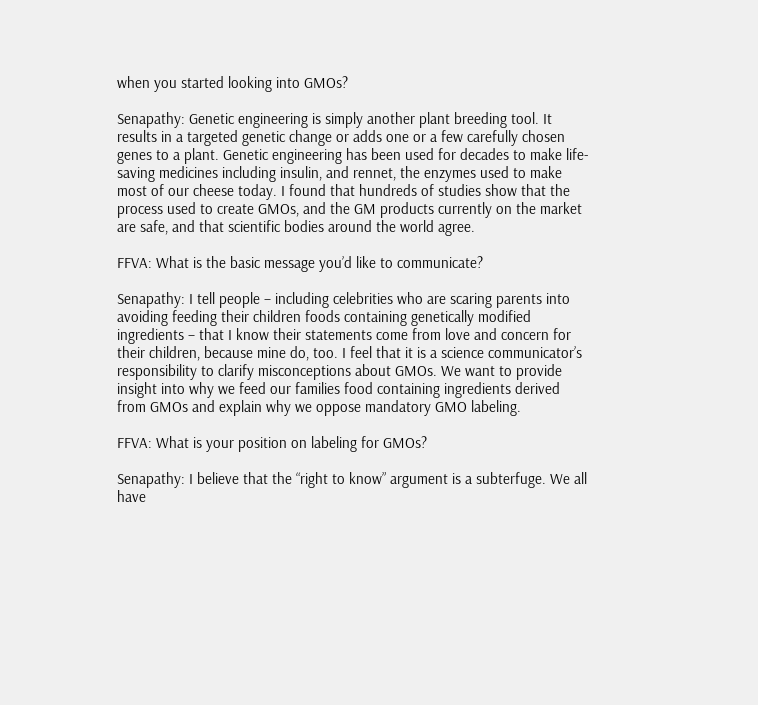when you started looking into GMOs?

Senapathy: Genetic engineering is simply another plant breeding tool. It results in a targeted genetic change or adds one or a few carefully chosen genes to a plant. Genetic engineering has been used for decades to make life-saving medicines including insulin, and rennet, the enzymes used to make most of our cheese today. I found that hundreds of studies show that the process used to create GMOs, and the GM products currently on the market are safe, and that scientific bodies around the world agree.

FFVA: What is the basic message you’d like to communicate?

Senapathy: I tell people – including celebrities who are scaring parents into avoiding feeding their children foods containing genetically modified ingredients – that I know their statements come from love and concern for their children, because mine do, too. I feel that it is a science communicator’s responsibility to clarify misconceptions about GMOs. We want to provide insight into why we feed our families food containing ingredients derived from GMOs and explain why we oppose mandatory GMO labeling.

FFVA: What is your position on labeling for GMOs?

Senapathy: I believe that the “right to know” argument is a subterfuge. We all have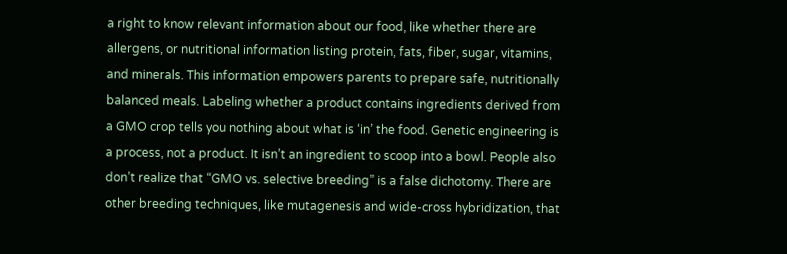a right to know relevant information about our food, like whether there are allergens, or nutritional information listing protein, fats, fiber, sugar, vitamins, and minerals. This information empowers parents to prepare safe, nutritionally balanced meals. Labeling whether a product contains ingredients derived from a GMO crop tells you nothing about what is ‘in’ the food. Genetic engineering is a process, not a product. It isn’t an ingredient to scoop into a bowl. People also don’t realize that “GMO vs. selective breeding” is a false dichotomy. There are other breeding techniques, like mutagenesis and wide-cross hybridization, that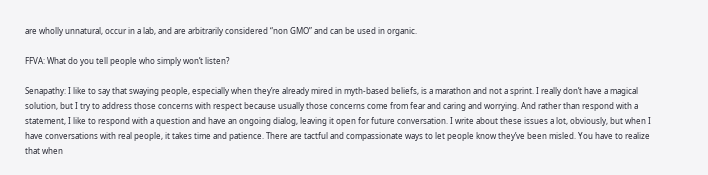are wholly unnatural, occur in a lab, and are arbitrarily considered “non GMO” and can be used in organic.

FFVA: What do you tell people who simply won’t listen?

Senapathy: I like to say that swaying people, especially when they’re already mired in myth-based beliefs, is a marathon and not a sprint. I really don’t have a magical solution, but I try to address those concerns with respect because usually those concerns come from fear and caring and worrying. And rather than respond with a statement, I like to respond with a question and have an ongoing dialog, leaving it open for future conversation. I write about these issues a lot, obviously, but when I have conversations with real people, it takes time and patience. There are tactful and compassionate ways to let people know they’ve been misled. You have to realize that when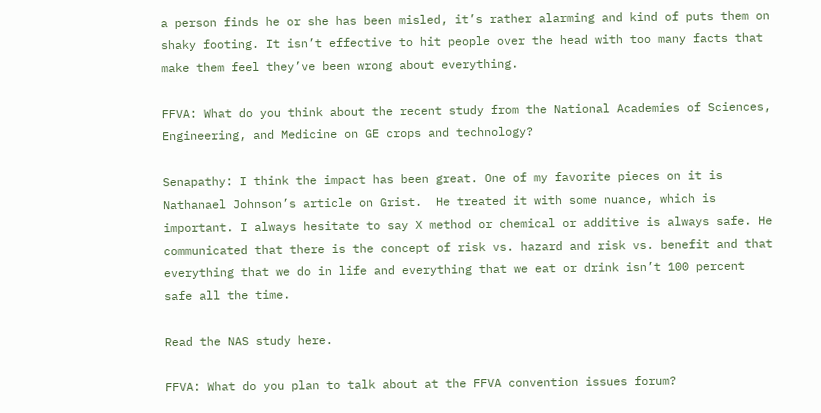a person finds he or she has been misled, it’s rather alarming and kind of puts them on shaky footing. It isn’t effective to hit people over the head with too many facts that make them feel they’ve been wrong about everything.

FFVA: What do you think about the recent study from the National Academies of Sciences, Engineering, and Medicine on GE crops and technology?

Senapathy: I think the impact has been great. One of my favorite pieces on it is Nathanael Johnson’s article on Grist.  He treated it with some nuance, which is important. I always hesitate to say X method or chemical or additive is always safe. He communicated that there is the concept of risk vs. hazard and risk vs. benefit and that everything that we do in life and everything that we eat or drink isn’t 100 percent safe all the time.

Read the NAS study here.

FFVA: What do you plan to talk about at the FFVA convention issues forum?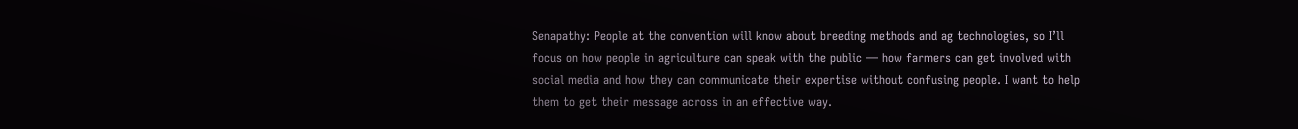Senapathy: People at the convention will know about breeding methods and ag technologies, so I’ll focus on how people in agriculture can speak with the public — how farmers can get involved with social media and how they can communicate their expertise without confusing people. I want to help them to get their message across in an effective way.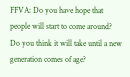FFVA: Do you have hope that people will start to come around? Do you think it will take until a new generation comes of age?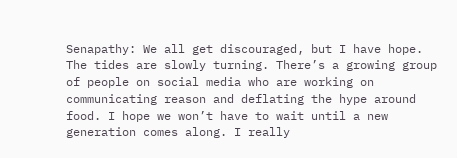Senapathy: We all get discouraged, but I have hope. The tides are slowly turning. There’s a growing group of people on social media who are working on communicating reason and deflating the hype around food. I hope we won’t have to wait until a new generation comes along. I really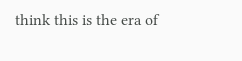think this is the era of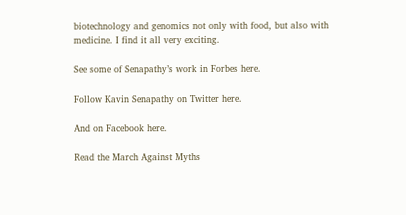biotechnology and genomics not only with food, but also with medicine. I find it all very exciting.

See some of Senapathy’s work in Forbes here.

Follow Kavin Senapathy on Twitter here.

And on Facebook here.

Read the March Against Myths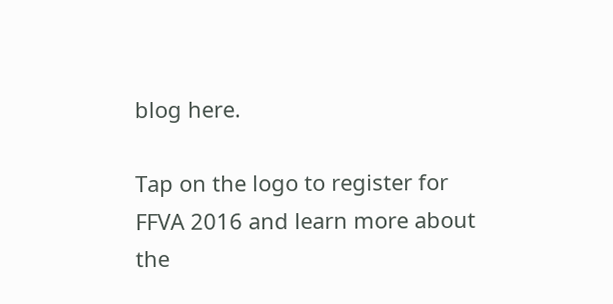blog here.

Tap on the logo to register for FFVA 2016 and learn more about the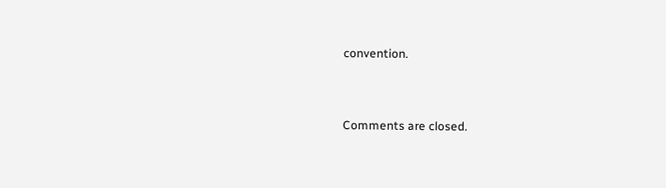convention.


Comments are closed.